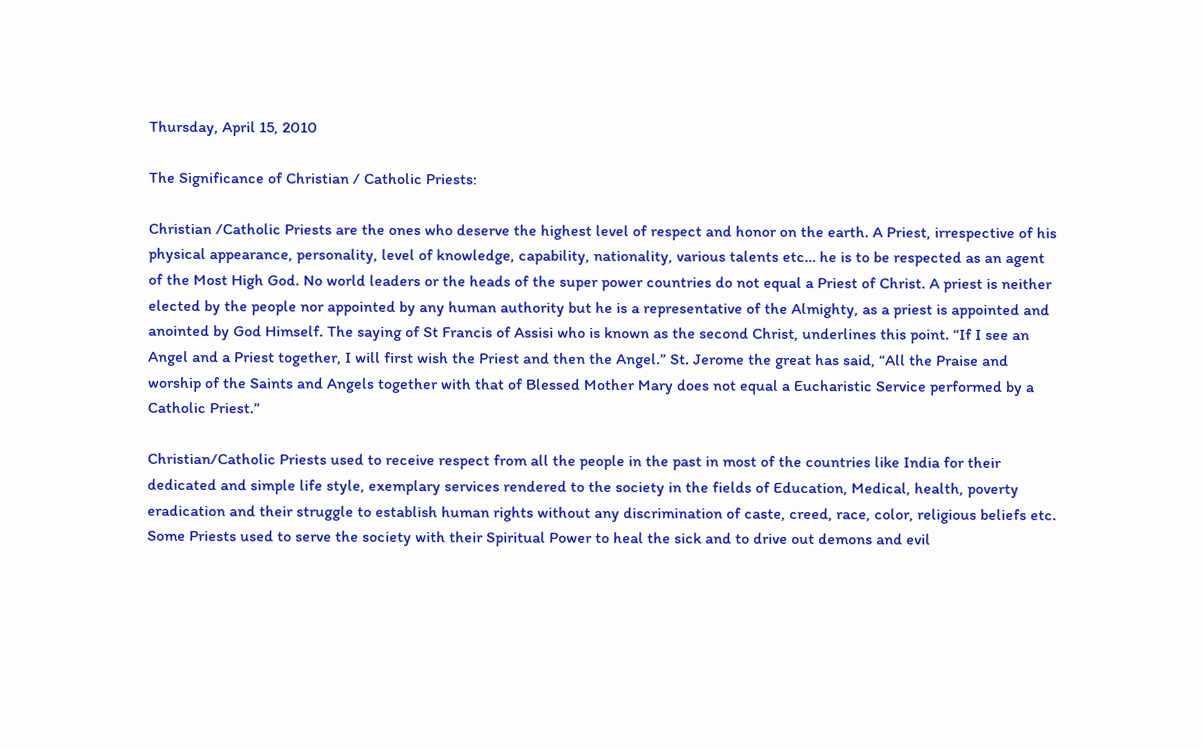Thursday, April 15, 2010

The Significance of Christian / Catholic Priests:

Christian /Catholic Priests are the ones who deserve the highest level of respect and honor on the earth. A Priest, irrespective of his physical appearance, personality, level of knowledge, capability, nationality, various talents etc… he is to be respected as an agent of the Most High God. No world leaders or the heads of the super power countries do not equal a Priest of Christ. A priest is neither elected by the people nor appointed by any human authority but he is a representative of the Almighty, as a priest is appointed and anointed by God Himself. The saying of St Francis of Assisi who is known as the second Christ, underlines this point. “If I see an Angel and a Priest together, I will first wish the Priest and then the Angel.” St. Jerome the great has said, “All the Praise and worship of the Saints and Angels together with that of Blessed Mother Mary does not equal a Eucharistic Service performed by a Catholic Priest.”

Christian/Catholic Priests used to receive respect from all the people in the past in most of the countries like India for their dedicated and simple life style, exemplary services rendered to the society in the fields of Education, Medical, health, poverty eradication and their struggle to establish human rights without any discrimination of caste, creed, race, color, religious beliefs etc. Some Priests used to serve the society with their Spiritual Power to heal the sick and to drive out demons and evil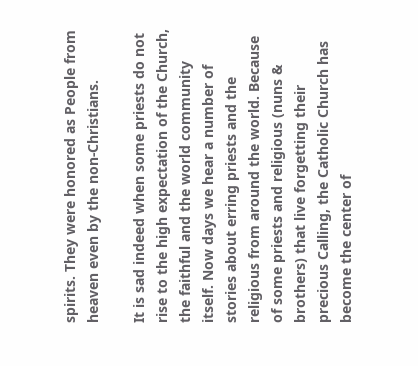spirits. They were honored as People from heaven even by the non-Christians.

It is sad indeed when some priests do not rise to the high expectation of the Church, the faithful and the world community itself. Now days we hear a number of stories about erring priests and the religious from around the world. Because of some priests and religious (nuns & brothers) that live forgetting their precious Calling, the Catholic Church has become the center of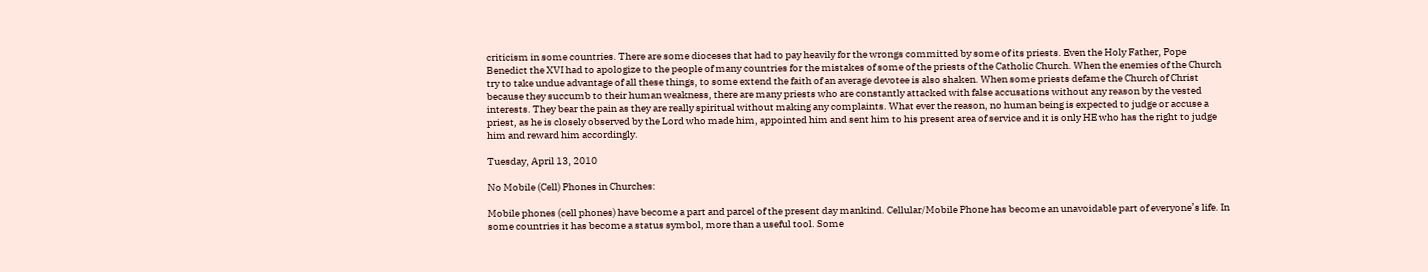criticism in some countries. There are some dioceses that had to pay heavily for the wrongs committed by some of its priests. Even the Holy Father, Pope Benedict the XVI had to apologize to the people of many countries for the mistakes of some of the priests of the Catholic Church. When the enemies of the Church try to take undue advantage of all these things, to some extend the faith of an average devotee is also shaken. When some priests defame the Church of Christ because they succumb to their human weakness, there are many priests who are constantly attacked with false accusations without any reason by the vested interests. They bear the pain as they are really spiritual without making any complaints. What ever the reason, no human being is expected to judge or accuse a priest, as he is closely observed by the Lord who made him, appointed him and sent him to his present area of service and it is only HE who has the right to judge him and reward him accordingly.

Tuesday, April 13, 2010

No Mobile (Cell) Phones in Churches:

Mobile phones (cell phones) have become a part and parcel of the present day mankind. Cellular/Mobile Phone has become an unavoidable part of everyone’s life. In some countries it has become a status symbol, more than a useful tool. Some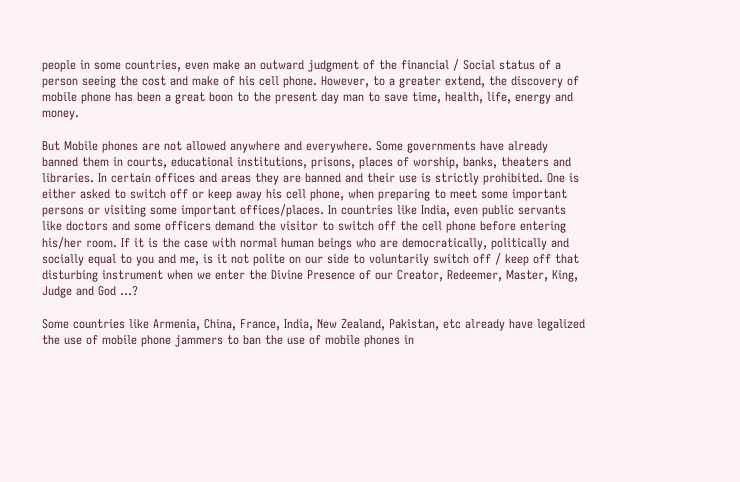people in some countries, even make an outward judgment of the financial / Social status of a person seeing the cost and make of his cell phone. However, to a greater extend, the discovery of mobile phone has been a great boon to the present day man to save time, health, life, energy and money.

But Mobile phones are not allowed anywhere and everywhere. Some governments have already banned them in courts, educational institutions, prisons, places of worship, banks, theaters and libraries. In certain offices and areas they are banned and their use is strictly prohibited. One is either asked to switch off or keep away his cell phone, when preparing to meet some important persons or visiting some important offices/places. In countries like India, even public servants like doctors and some officers demand the visitor to switch off the cell phone before entering his/her room. If it is the case with normal human beings who are democratically, politically and socially equal to you and me, is it not polite on our side to voluntarily switch off / keep off that disturbing instrument when we enter the Divine Presence of our Creator, Redeemer, Master, King, Judge and God …?

Some countries like Armenia, China, France, India, New Zealand, Pakistan, etc already have legalized the use of mobile phone jammers to ban the use of mobile phones in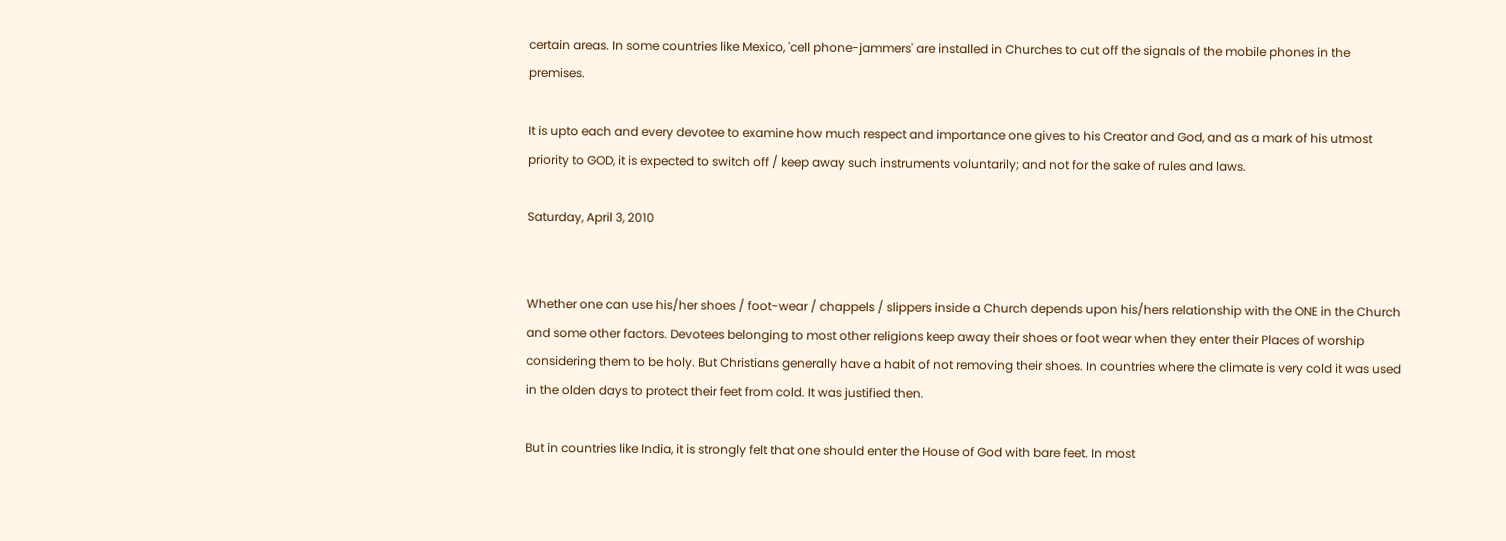certain areas. In some countries like Mexico, 'cell phone-jammers' are installed in Churches to cut off the signals of the mobile phones in the premises.

It is upto each and every devotee to examine how much respect and importance one gives to his Creator and God, and as a mark of his utmost priority to GOD, it is expected to switch off / keep away such instruments voluntarily; and not for the sake of rules and laws.

Saturday, April 3, 2010


Whether one can use his/her shoes / foot-wear / chappels / slippers inside a Church depends upon his/hers relationship with the ONE in the Church and some other factors. Devotees belonging to most other religions keep away their shoes or foot wear when they enter their Places of worship considering them to be holy. But Christians generally have a habit of not removing their shoes. In countries where the climate is very cold it was used in the olden days to protect their feet from cold. It was justified then.

But in countries like India, it is strongly felt that one should enter the House of God with bare feet. In most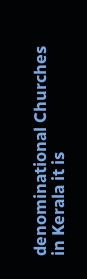denominational Churches in Kerala it is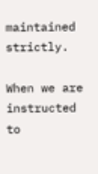maintained strictly.

When we are instructed to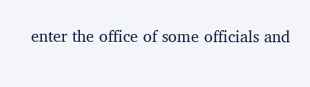enter the office of some officials and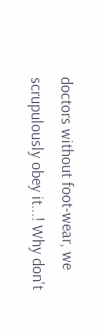doctors without foot-wear, we scrupulously obey it...! Why don't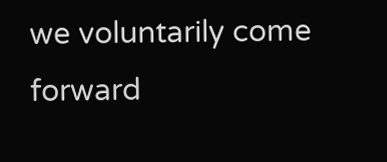we voluntarily come forward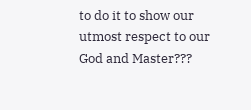to do it to show our utmost respect to our God and Master???